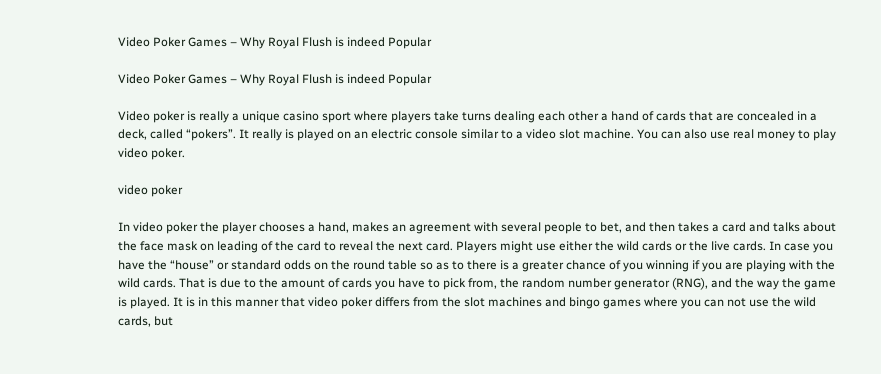Video Poker Games – Why Royal Flush is indeed Popular

Video Poker Games – Why Royal Flush is indeed Popular

Video poker is really a unique casino sport where players take turns dealing each other a hand of cards that are concealed in a deck, called “pokers”. It really is played on an electric console similar to a video slot machine. You can also use real money to play video poker.

video poker

In video poker the player chooses a hand, makes an agreement with several people to bet, and then takes a card and talks about the face mask on leading of the card to reveal the next card. Players might use either the wild cards or the live cards. In case you have the “house” or standard odds on the round table so as to there is a greater chance of you winning if you are playing with the wild cards. That is due to the amount of cards you have to pick from, the random number generator (RNG), and the way the game is played. It is in this manner that video poker differs from the slot machines and bingo games where you can not use the wild cards, but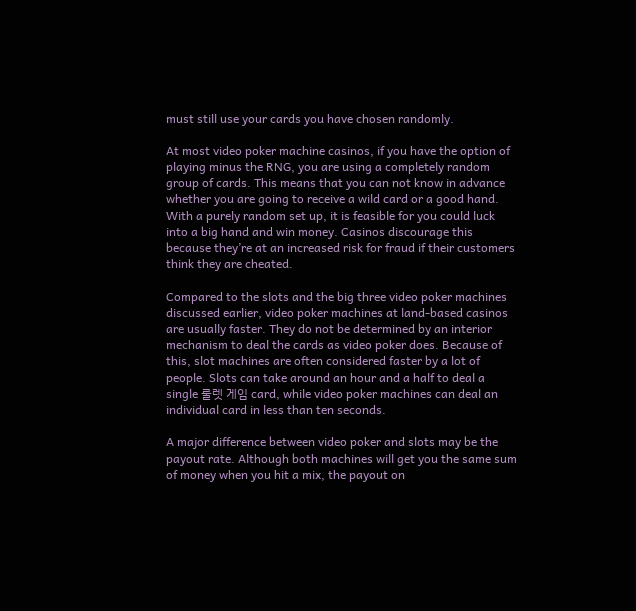must still use your cards you have chosen randomly.

At most video poker machine casinos, if you have the option of playing minus the RNG, you are using a completely random group of cards. This means that you can not know in advance whether you are going to receive a wild card or a good hand. With a purely random set up, it is feasible for you could luck into a big hand and win money. Casinos discourage this because they’re at an increased risk for fraud if their customers think they are cheated.

Compared to the slots and the big three video poker machines discussed earlier, video poker machines at land-based casinos are usually faster. They do not be determined by an interior mechanism to deal the cards as video poker does. Because of this, slot machines are often considered faster by a lot of people. Slots can take around an hour and a half to deal a single 룰렛 게임 card, while video poker machines can deal an individual card in less than ten seconds.

A major difference between video poker and slots may be the payout rate. Although both machines will get you the same sum of money when you hit a mix, the payout on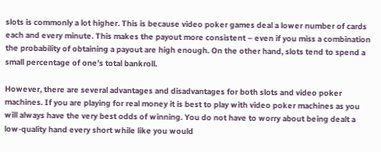slots is commonly a lot higher. This is because video poker games deal a lower number of cards each and every minute. This makes the payout more consistent – even if you miss a combination the probability of obtaining a payout are high enough. On the other hand, slots tend to spend a small percentage of one’s total bankroll.

However, there are several advantages and disadvantages for both slots and video poker machines. If you are playing for real money it is best to play with video poker machines as you will always have the very best odds of winning. You do not have to worry about being dealt a low-quality hand every short while like you would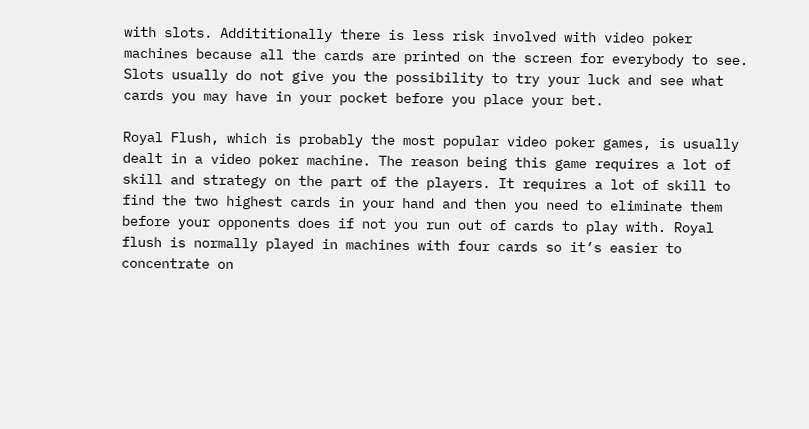with slots. Addititionally there is less risk involved with video poker machines because all the cards are printed on the screen for everybody to see. Slots usually do not give you the possibility to try your luck and see what cards you may have in your pocket before you place your bet.

Royal Flush, which is probably the most popular video poker games, is usually dealt in a video poker machine. The reason being this game requires a lot of skill and strategy on the part of the players. It requires a lot of skill to find the two highest cards in your hand and then you need to eliminate them before your opponents does if not you run out of cards to play with. Royal flush is normally played in machines with four cards so it’s easier to concentrate on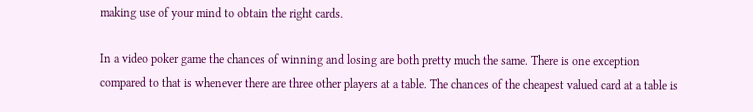making use of your mind to obtain the right cards.

In a video poker game the chances of winning and losing are both pretty much the same. There is one exception compared to that is whenever there are three other players at a table. The chances of the cheapest valued card at a table is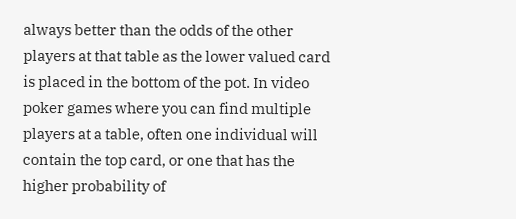always better than the odds of the other players at that table as the lower valued card is placed in the bottom of the pot. In video poker games where you can find multiple players at a table, often one individual will contain the top card, or one that has the higher probability of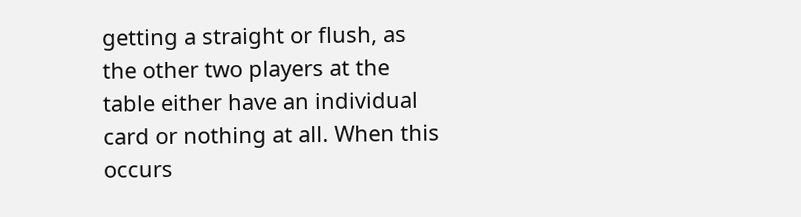getting a straight or flush, as the other two players at the table either have an individual card or nothing at all. When this occurs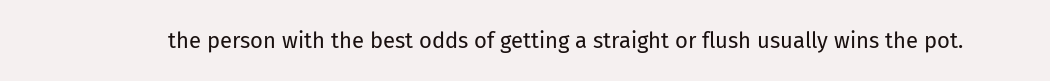the person with the best odds of getting a straight or flush usually wins the pot.